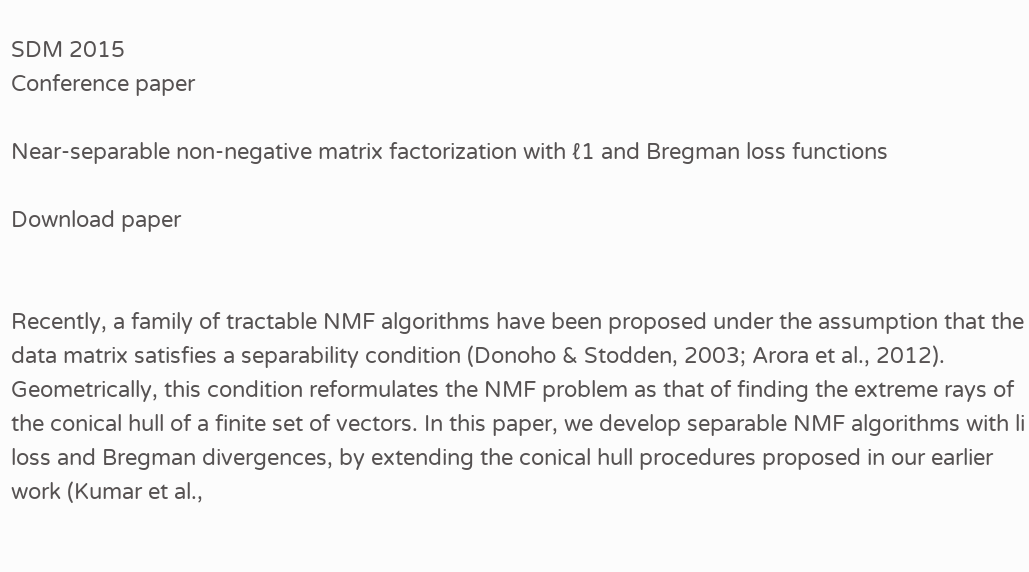SDM 2015
Conference paper

Near-separable non-negative matrix factorization with ℓ1 and Bregman loss functions

Download paper


Recently, a family of tractable NMF algorithms have been proposed under the assumption that the data matrix satisfies a separability condition (Donoho & Stodden, 2003; Arora et al., 2012). Geometrically, this condition reformulates the NMF problem as that of finding the extreme rays of the conical hull of a finite set of vectors. In this paper, we develop separable NMF algorithms with li loss and Bregman divergences, by extending the conical hull procedures proposed in our earlier work (Kumar et al.,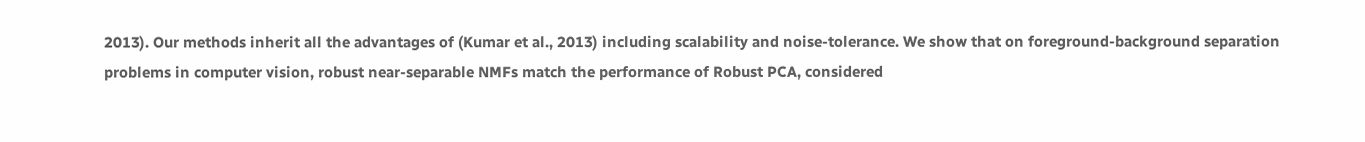2013). Our methods inherit all the advantages of (Kumar et al., 2013) including scalability and noise-tolerance. We show that on foreground-background separation problems in computer vision, robust near-separable NMFs match the performance of Robust PCA, considered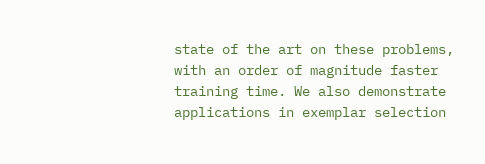state of the art on these problems, with an order of magnitude faster training time. We also demonstrate applications in exemplar selection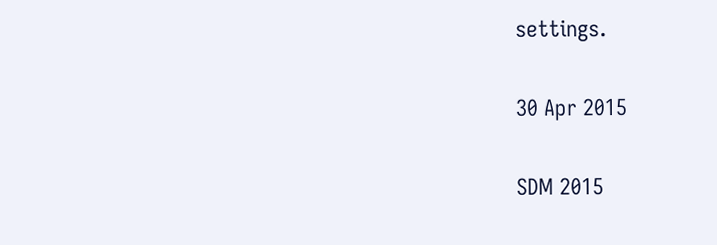settings.


30 Apr 2015


SDM 2015